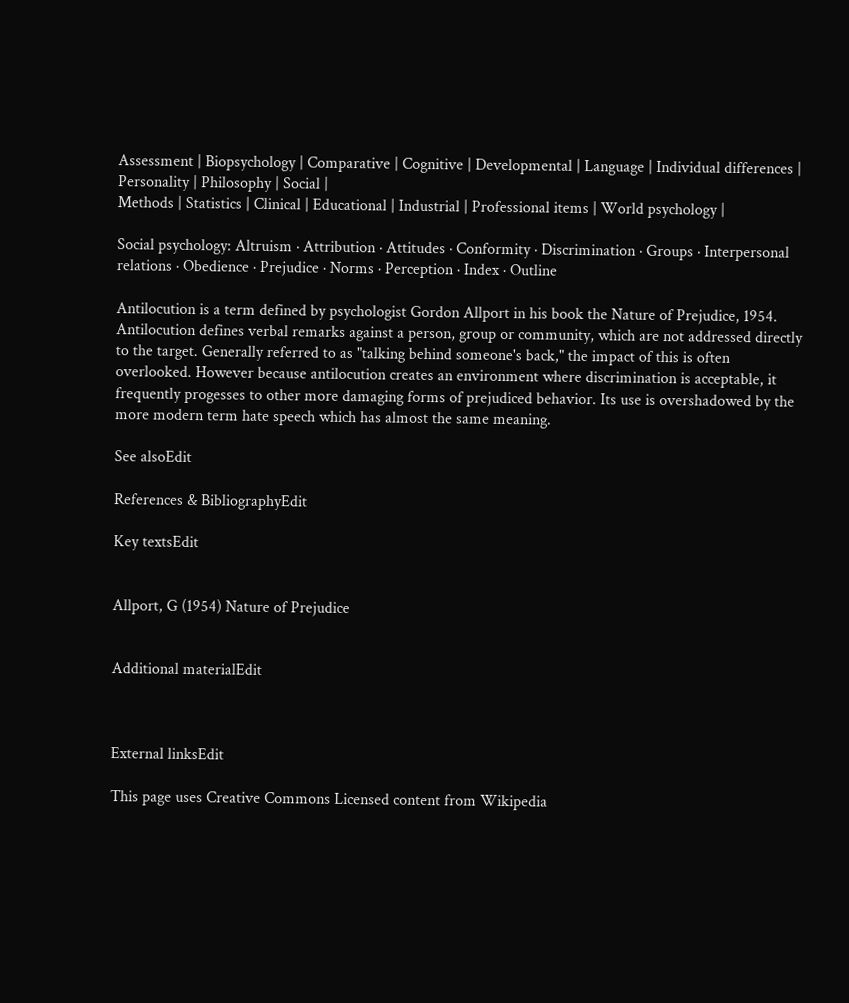Assessment | Biopsychology | Comparative | Cognitive | Developmental | Language | Individual differences | Personality | Philosophy | Social |
Methods | Statistics | Clinical | Educational | Industrial | Professional items | World psychology |

Social psychology: Altruism · Attribution · Attitudes · Conformity · Discrimination · Groups · Interpersonal relations · Obedience · Prejudice · Norms · Perception · Index · Outline

Antilocution is a term defined by psychologist Gordon Allport in his book the Nature of Prejudice, 1954. Antilocution defines verbal remarks against a person, group or community, which are not addressed directly to the target. Generally referred to as "talking behind someone's back," the impact of this is often overlooked. However because antilocution creates an environment where discrimination is acceptable, it frequently progesses to other more damaging forms of prejudiced behavior. Its use is overshadowed by the more modern term hate speech which has almost the same meaning.

See alsoEdit

References & BibliographyEdit

Key textsEdit


Allport, G (1954) Nature of Prejudice


Additional materialEdit



External linksEdit

This page uses Creative Commons Licensed content from Wikipedia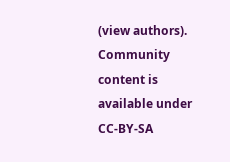(view authors).
Community content is available under CC-BY-SA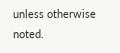unless otherwise noted.